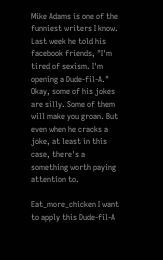Mike Adams is one of the funniest writers I know. Last week he told his facebook friends, "I'm tired of sexism. I'm opening a Dude-fil-A." Okay, some of his jokes are silly. Some of them will make you groan. But even when he cracks a joke, at least in this case, there's a something worth paying attention to.

Eat_more_chicken I want to apply this Dude-fil-A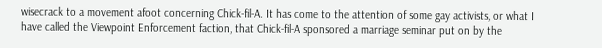wisecrack to a movement afoot concerning Chick-fil-A. It has come to the attention of some gay activists, or what I have called the Viewpoint Enforcement faction, that Chick-fil-A sponsored a marriage seminar put on by the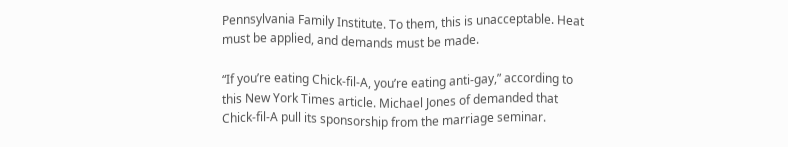Pennsylvania Family Institute. To them, this is unacceptable. Heat must be applied, and demands must be made.

“If you’re eating Chick-fil-A, you’re eating anti-gay,” according to this New York Times article. Michael Jones of demanded that Chick-fil-A pull its sponsorship from the marriage seminar.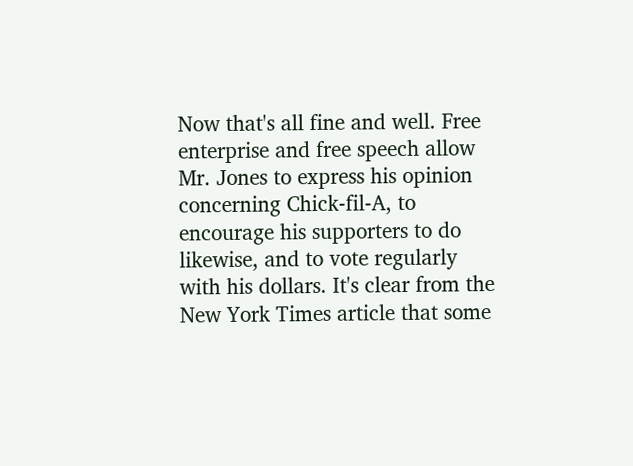Now that's all fine and well. Free enterprise and free speech allow Mr. Jones to express his opinion concerning Chick-fil-A, to encourage his supporters to do likewise, and to vote regularly with his dollars. It's clear from the New York Times article that some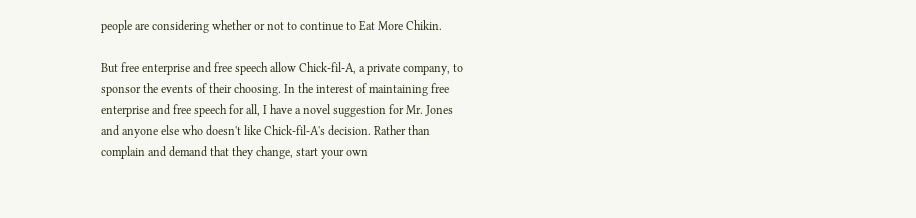people are considering whether or not to continue to Eat More Chikin.

But free enterprise and free speech allow Chick-fil-A, a private company, to sponsor the events of their choosing. In the interest of maintaining free enterprise and free speech for all, I have a novel suggestion for Mr. Jones and anyone else who doesn't like Chick-fil-A's decision. Rather than complain and demand that they change, start your own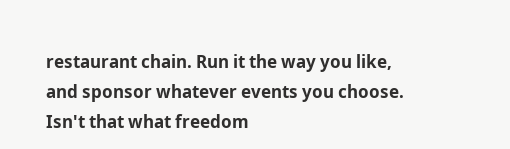restaurant chain. Run it the way you like, and sponsor whatever events you choose. Isn't that what freedom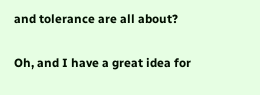and tolerance are all about?

Oh, and I have a great idea for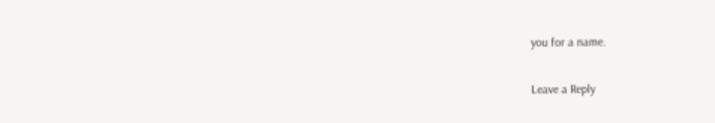you for a name.

Leave a Reply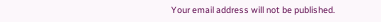Your email address will not be published.